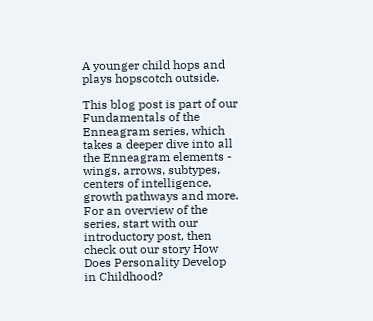A younger child hops and plays hopscotch outside.

This blog post is part of our Fundamentals of the Enneagram series, which takes a deeper dive into all the Enneagram elements - wings, arrows, subtypes, centers of intelligence, growth pathways and more. For an overview of the series, start with our introductory post, then check out our story How Does Personality Develop in Childhood?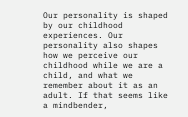Our personality is shaped by our childhood experiences. Our personality also shapes how we perceive our childhood while we are a child, and what we remember about it as an adult. If that seems like a mindbender,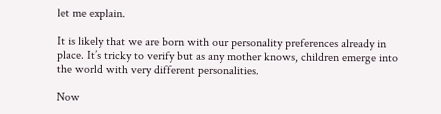let me explain.

It is likely that we are born with our personality preferences already in place. It’s tricky to verify but as any mother knows, children emerge into the world with very different personalities.

Now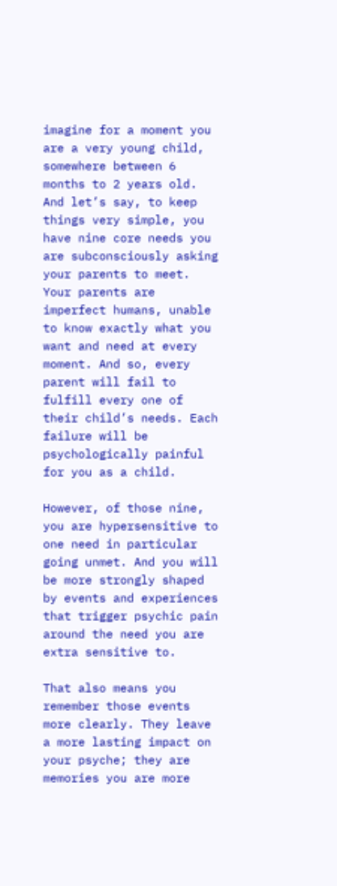imagine for a moment you are a very young child, somewhere between 6 months to 2 years old. And let’s say, to keep things very simple, you have nine core needs you are subconsciously asking your parents to meet. Your parents are imperfect humans, unable to know exactly what you want and need at every moment. And so, every parent will fail to fulfill every one of their child’s needs. Each failure will be psychologically painful for you as a child.

However, of those nine, you are hypersensitive to one need in particular going unmet. And you will be more strongly shaped by events and experiences that trigger psychic pain around the need you are extra sensitive to.

That also means you remember those events more clearly. They leave a more lasting impact on your psyche; they are memories you are more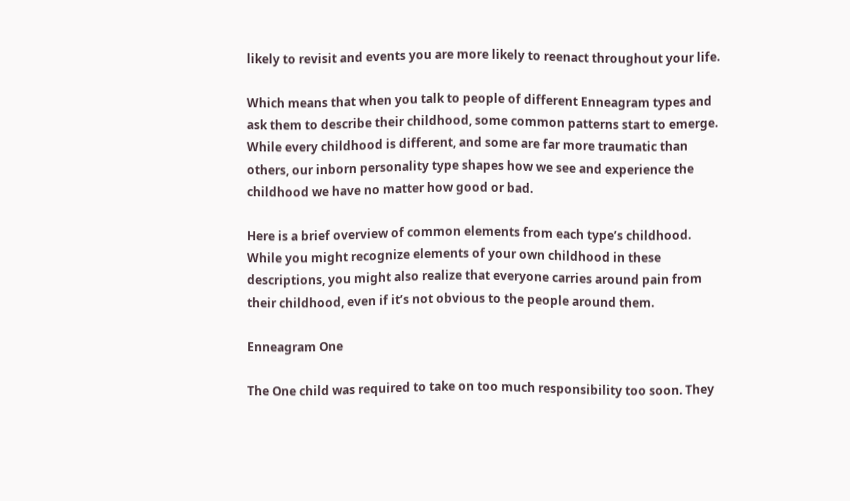likely to revisit and events you are more likely to reenact throughout your life.

Which means that when you talk to people of different Enneagram types and ask them to describe their childhood, some common patterns start to emerge. While every childhood is different, and some are far more traumatic than others, our inborn personality type shapes how we see and experience the childhood we have no matter how good or bad.

Here is a brief overview of common elements from each type’s childhood. While you might recognize elements of your own childhood in these descriptions, you might also realize that everyone carries around pain from their childhood, even if it’s not obvious to the people around them.

Enneagram One

The One child was required to take on too much responsibility too soon. They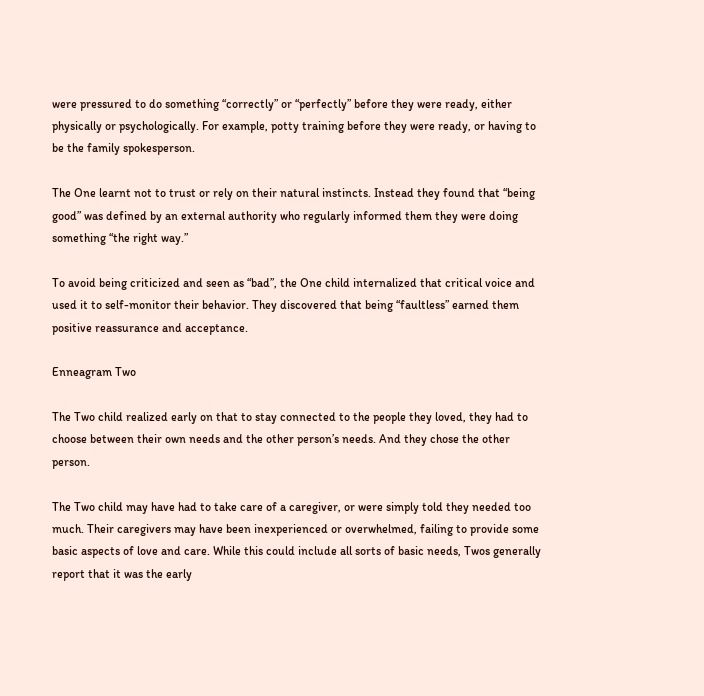were pressured to do something “correctly” or “perfectly” before they were ready, either physically or psychologically. For example, potty training before they were ready, or having to be the family spokesperson.

The One learnt not to trust or rely on their natural instincts. Instead they found that “being good” was defined by an external authority who regularly informed them they were doing something “the right way.”

To avoid being criticized and seen as “bad”, the One child internalized that critical voice and used it to self-monitor their behavior. They discovered that being “faultless” earned them positive reassurance and acceptance.

Enneagram Two

The Two child realized early on that to stay connected to the people they loved, they had to choose between their own needs and the other person’s needs. And they chose the other person.

The Two child may have had to take care of a caregiver, or were simply told they needed too much. Their caregivers may have been inexperienced or overwhelmed, failing to provide some basic aspects of love and care. While this could include all sorts of basic needs, Twos generally report that it was the early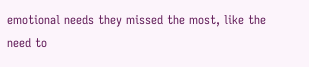emotional needs they missed the most, like the need to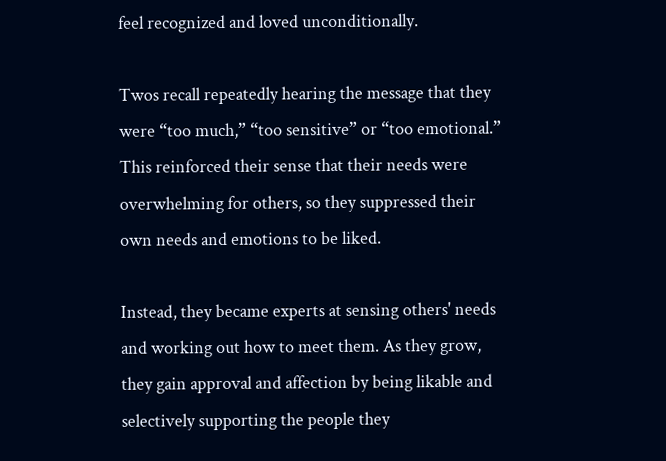feel recognized and loved unconditionally.

Twos recall repeatedly hearing the message that they were “too much,” “too sensitive” or “too emotional.” This reinforced their sense that their needs were overwhelming for others, so they suppressed their own needs and emotions to be liked.

Instead, they became experts at sensing others' needs and working out how to meet them. As they grow, they gain approval and affection by being likable and selectively supporting the people they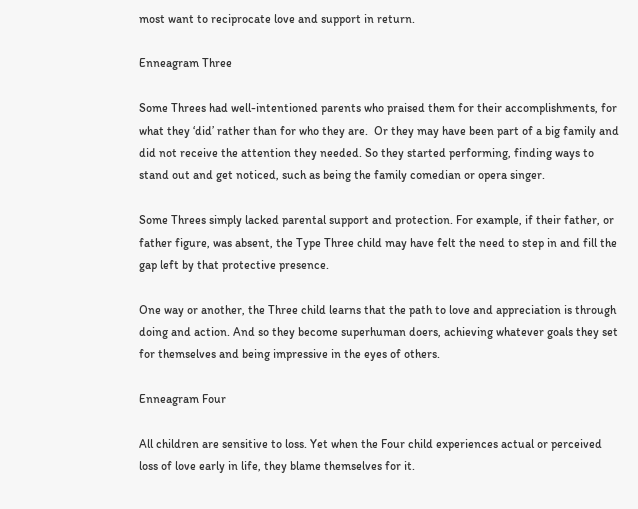most want to reciprocate love and support in return.

Enneagram Three

Some Threes had well-intentioned parents who praised them for their accomplishments, for what they ‘did’ rather than for who they are.  Or they may have been part of a big family and did not receive the attention they needed. So they started performing, finding ways to stand out and get noticed, such as being the family comedian or opera singer.

Some Threes simply lacked parental support and protection. For example, if their father, or father figure, was absent, the Type Three child may have felt the need to step in and fill the gap left by that protective presence.

One way or another, the Three child learns that the path to love and appreciation is through doing and action. And so they become superhuman doers, achieving whatever goals they set for themselves and being impressive in the eyes of others.

Enneagram Four

All children are sensitive to loss. Yet when the Four child experiences actual or perceived loss of love early in life, they blame themselves for it.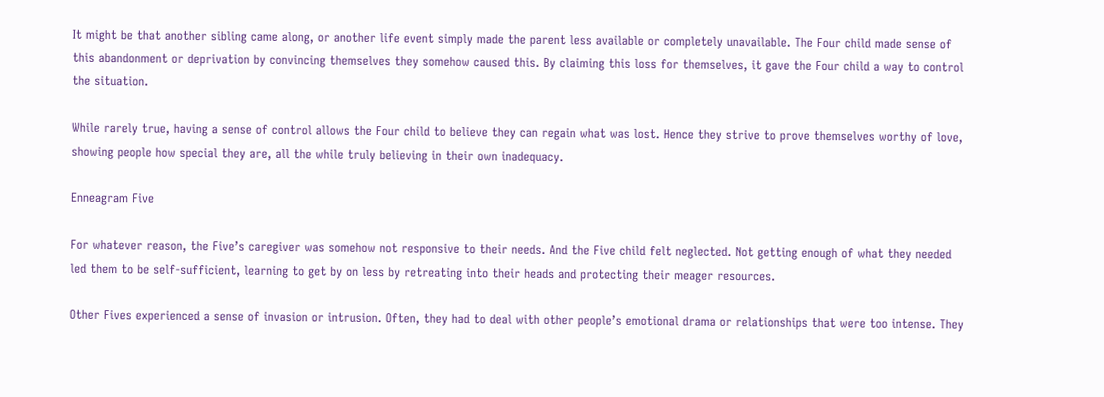It might be that another sibling came along, or another life event simply made the parent less available or completely unavailable. The Four child made sense of this abandonment or deprivation by convincing themselves they somehow caused this. By claiming this loss for themselves, it gave the Four child a way to control the situation.

While rarely true, having a sense of control allows the Four child to believe they can regain what was lost. Hence they strive to prove themselves worthy of love, showing people how special they are, all the while truly believing in their own inadequacy.

Enneagram Five

For whatever reason, the Five’s caregiver was somehow not responsive to their needs. And the Five child felt neglected. Not getting enough of what they needed led them to be self-sufficient, learning to get by on less by retreating into their heads and protecting their meager resources.

Other Fives experienced a sense of invasion or intrusion. Often, they had to deal with other people’s emotional drama or relationships that were too intense. They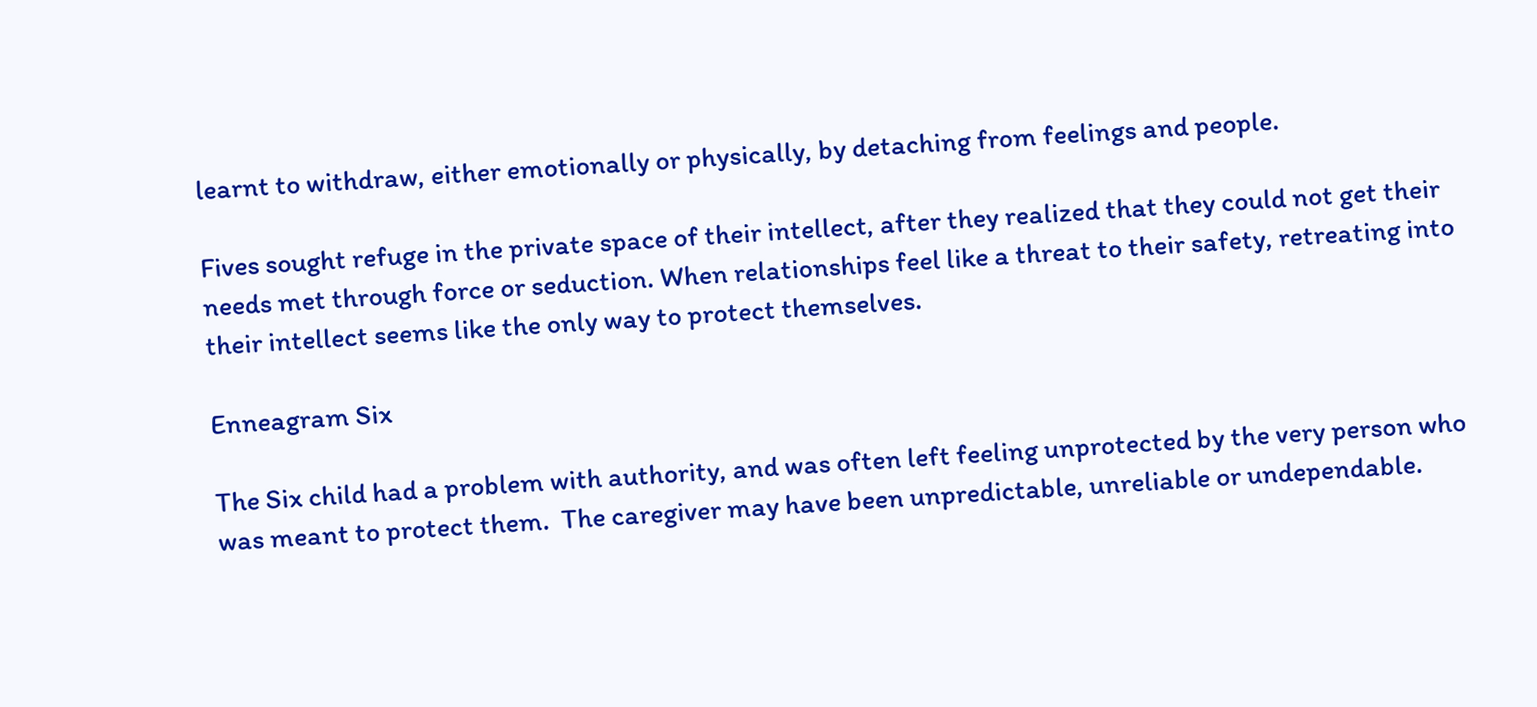learnt to withdraw, either emotionally or physically, by detaching from feelings and people.

Fives sought refuge in the private space of their intellect, after they realized that they could not get their needs met through force or seduction. When relationships feel like a threat to their safety, retreating into their intellect seems like the only way to protect themselves.

Enneagram Six

The Six child had a problem with authority, and was often left feeling unprotected by the very person who was meant to protect them.  The caregiver may have been unpredictable, unreliable or undependable.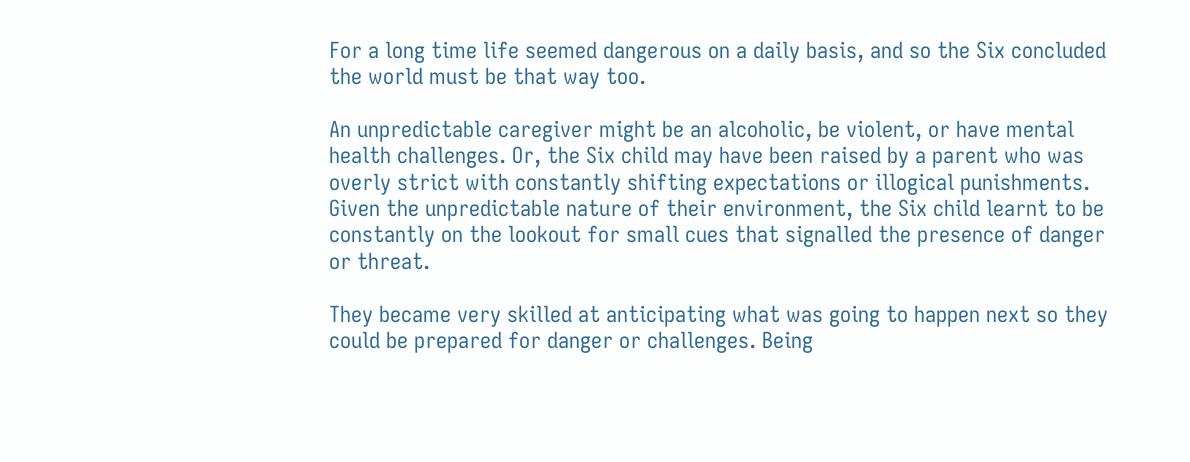For a long time life seemed dangerous on a daily basis, and so the Six concluded the world must be that way too.

An unpredictable caregiver might be an alcoholic, be violent, or have mental health challenges. Or, the Six child may have been raised by a parent who was overly strict with constantly shifting expectations or illogical punishments. Given the unpredictable nature of their environment, the Six child learnt to be constantly on the lookout for small cues that signalled the presence of danger or threat.

They became very skilled at anticipating what was going to happen next so they could be prepared for danger or challenges. Being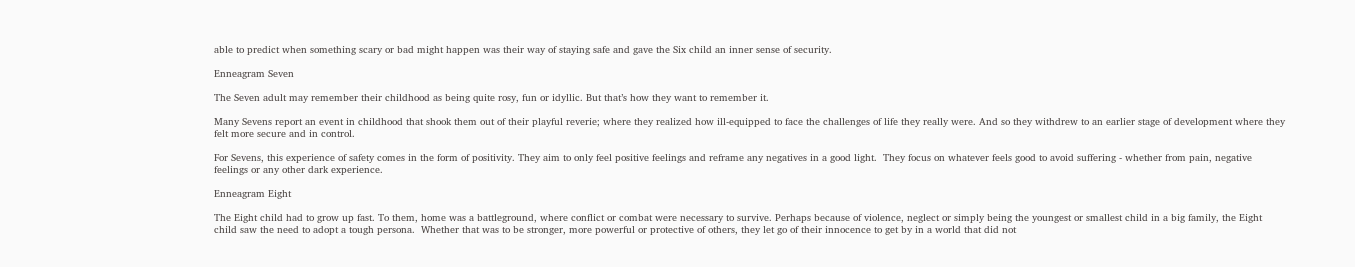able to predict when something scary or bad might happen was their way of staying safe and gave the Six child an inner sense of security.

Enneagram Seven

The Seven adult may remember their childhood as being quite rosy, fun or idyllic. But that’s how they want to remember it.

Many Sevens report an event in childhood that shook them out of their playful reverie; where they realized how ill-equipped to face the challenges of life they really were. And so they withdrew to an earlier stage of development where they felt more secure and in control.

For Sevens, this experience of safety comes in the form of positivity. They aim to only feel positive feelings and reframe any negatives in a good light.  They focus on whatever feels good to avoid suffering - whether from pain, negative feelings or any other dark experience.

Enneagram Eight

The Eight child had to grow up fast. To them, home was a battleground, where conflict or combat were necessary to survive. Perhaps because of violence, neglect or simply being the youngest or smallest child in a big family, the Eight child saw the need to adopt a tough persona.  Whether that was to be stronger, more powerful or protective of others, they let go of their innocence to get by in a world that did not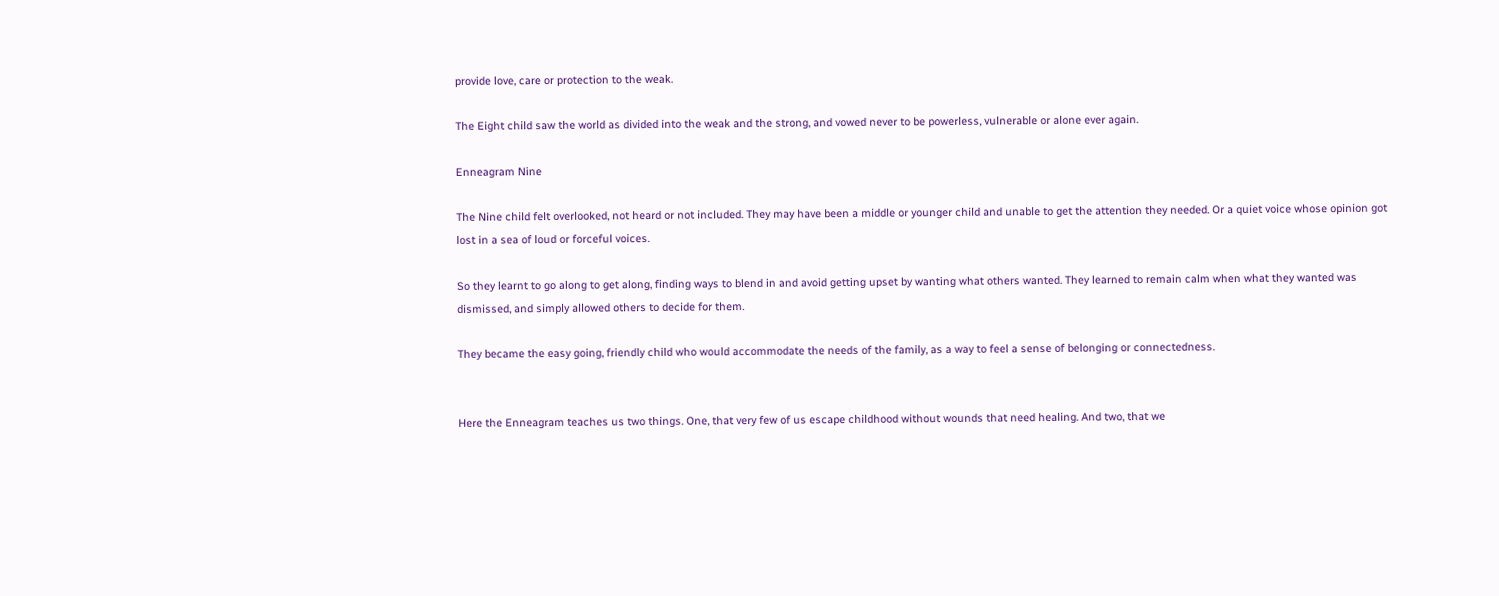provide love, care or protection to the weak.

The Eight child saw the world as divided into the weak and the strong, and vowed never to be powerless, vulnerable or alone ever again.

Enneagram Nine

The Nine child felt overlooked, not heard or not included. They may have been a middle or younger child and unable to get the attention they needed. Or a quiet voice whose opinion got lost in a sea of loud or forceful voices.

So they learnt to go along to get along, finding ways to blend in and avoid getting upset by wanting what others wanted. They learned to remain calm when what they wanted was dismissed, and simply allowed others to decide for them.

They became the easy going, friendly child who would accommodate the needs of the family, as a way to feel a sense of belonging or connectedness.


Here the Enneagram teaches us two things. One, that very few of us escape childhood without wounds that need healing. And two, that we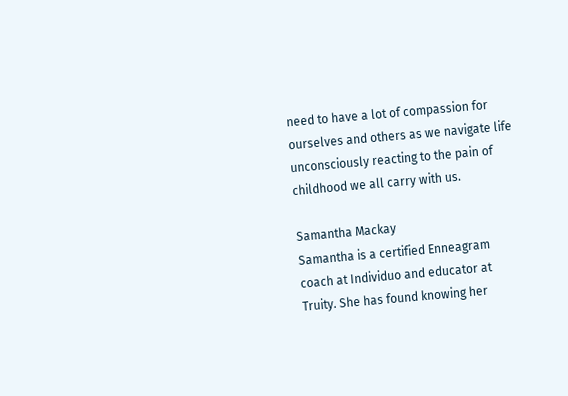need to have a lot of compassion for ourselves and others as we navigate life unconsciously reacting to the pain of childhood we all carry with us.

Samantha Mackay
Samantha is a certified Enneagram coach at Individuo and educator at Truity. She has found knowing her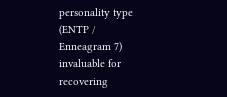personality type (ENTP / Enneagram 7) invaluable for recovering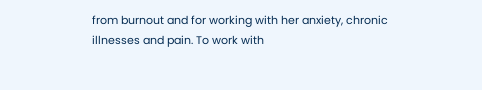from burnout and for working with her anxiety, chronic illnesses and pain. To work with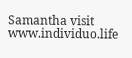Samantha visit www.individuo.life